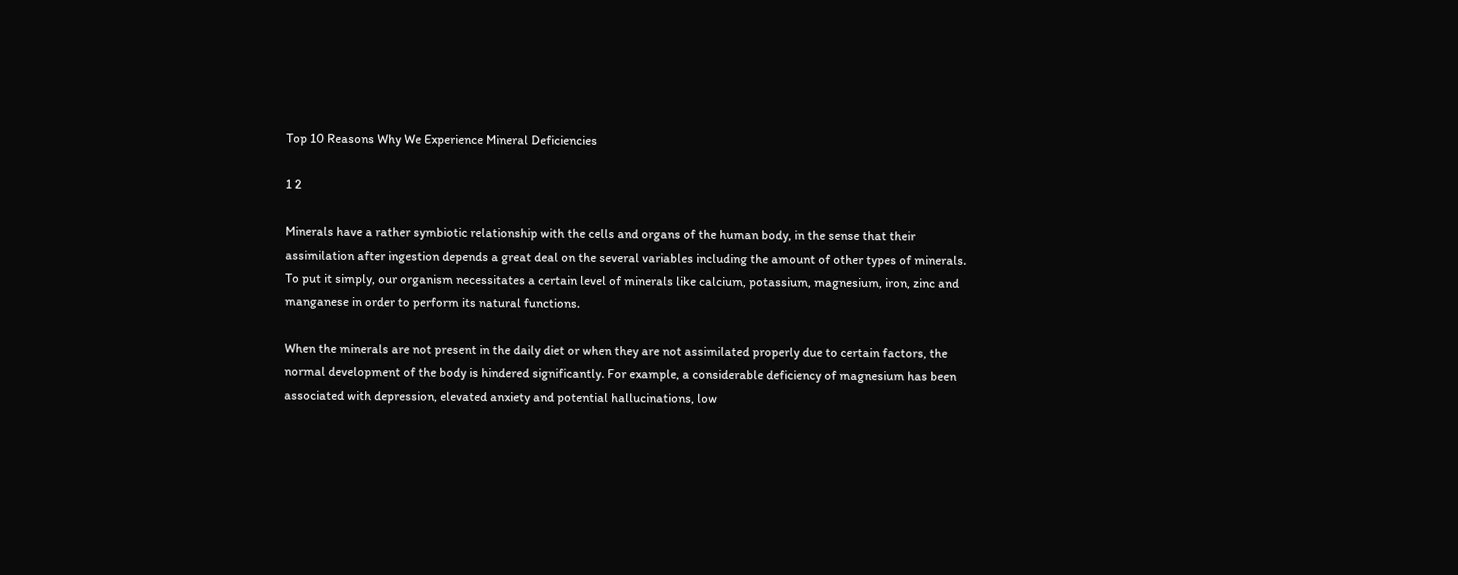Top 10 Reasons Why We Experience Mineral Deficiencies

1 2

Minerals have a rather symbiotic relationship with the cells and organs of the human body, in the sense that their assimilation after ingestion depends a great deal on the several variables including the amount of other types of minerals. To put it simply, our organism necessitates a certain level of minerals like calcium, potassium, magnesium, iron, zinc and manganese in order to perform its natural functions.

When the minerals are not present in the daily diet or when they are not assimilated properly due to certain factors, the normal development of the body is hindered significantly. For example, a considerable deficiency of magnesium has been associated with depression, elevated anxiety and potential hallucinations, low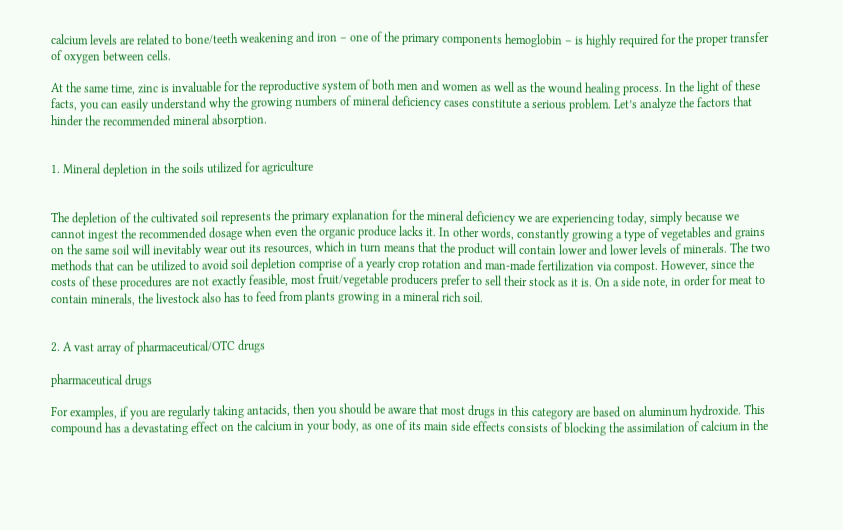calcium levels are related to bone/teeth weakening and iron – one of the primary components hemoglobin – is highly required for the proper transfer of oxygen between cells.

At the same time, zinc is invaluable for the reproductive system of both men and women as well as the wound healing process. In the light of these facts, you can easily understand why the growing numbers of mineral deficiency cases constitute a serious problem. Let’s analyze the factors that hinder the recommended mineral absorption.


1. Mineral depletion in the soils utilized for agriculture


The depletion of the cultivated soil represents the primary explanation for the mineral deficiency we are experiencing today, simply because we cannot ingest the recommended dosage when even the organic produce lacks it. In other words, constantly growing a type of vegetables and grains on the same soil will inevitably wear out its resources, which in turn means that the product will contain lower and lower levels of minerals. The two methods that can be utilized to avoid soil depletion comprise of a yearly crop rotation and man-made fertilization via compost. However, since the costs of these procedures are not exactly feasible, most fruit/vegetable producers prefer to sell their stock as it is. On a side note, in order for meat to contain minerals, the livestock also has to feed from plants growing in a mineral rich soil.


2. A vast array of pharmaceutical/OTC drugs

pharmaceutical drugs

For examples, if you are regularly taking antacids, then you should be aware that most drugs in this category are based on aluminum hydroxide. This compound has a devastating effect on the calcium in your body, as one of its main side effects consists of blocking the assimilation of calcium in the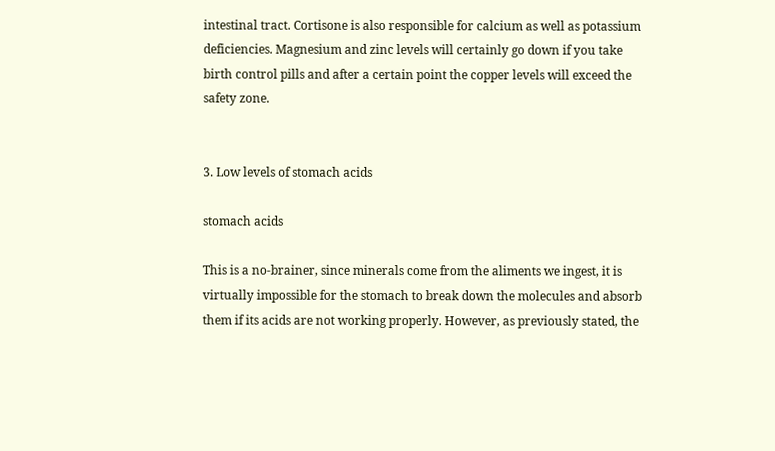intestinal tract. Cortisone is also responsible for calcium as well as potassium deficiencies. Magnesium and zinc levels will certainly go down if you take birth control pills and after a certain point the copper levels will exceed the safety zone.


3. Low levels of stomach acids

stomach acids

This is a no-brainer, since minerals come from the aliments we ingest, it is virtually impossible for the stomach to break down the molecules and absorb them if its acids are not working properly. However, as previously stated, the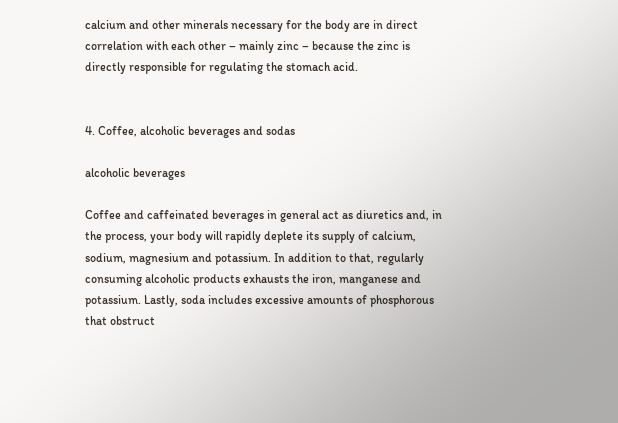calcium and other minerals necessary for the body are in direct correlation with each other – mainly zinc – because the zinc is directly responsible for regulating the stomach acid.


4. Coffee, alcoholic beverages and sodas

alcoholic beverages

Coffee and caffeinated beverages in general act as diuretics and, in the process, your body will rapidly deplete its supply of calcium, sodium, magnesium and potassium. In addition to that, regularly consuming alcoholic products exhausts the iron, manganese and potassium. Lastly, soda includes excessive amounts of phosphorous that obstruct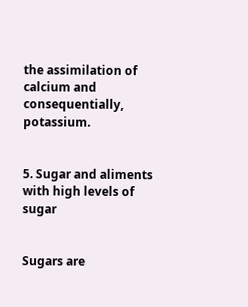the assimilation of calcium and consequentially, potassium.


5. Sugar and aliments with high levels of sugar


Sugars are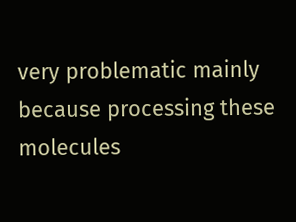very problematic mainly because processing these molecules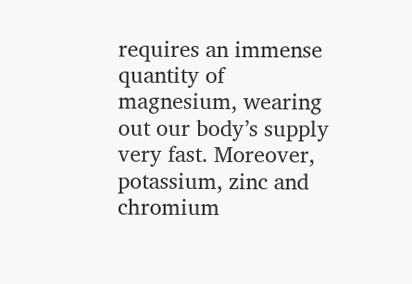requires an immense quantity of magnesium, wearing out our body’s supply very fast. Moreover, potassium, zinc and chromium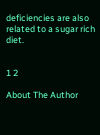deficiencies are also related to a sugar rich diet.


1 2

About The Author